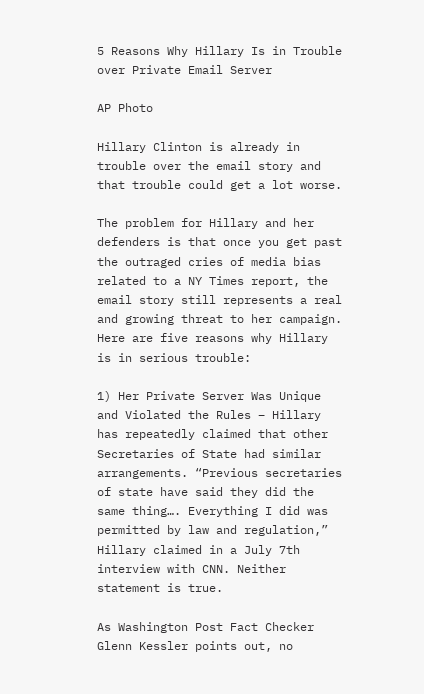5 Reasons Why Hillary Is in Trouble over Private Email Server

AP Photo

Hillary Clinton is already in trouble over the email story and that trouble could get a lot worse.

The problem for Hillary and her defenders is that once you get past the outraged cries of media bias related to a NY Times report, the email story still represents a real and growing threat to her campaign. Here are five reasons why Hillary is in serious trouble:

1) Her Private Server Was Unique and Violated the Rules – Hillary has repeatedly claimed that other Secretaries of State had similar arrangements. “Previous secretaries of state have said they did the same thing…. Everything I did was permitted by law and regulation,” Hillary claimed in a July 7th interview with CNN. Neither statement is true.

As Washington Post Fact Checker Glenn Kessler points out, no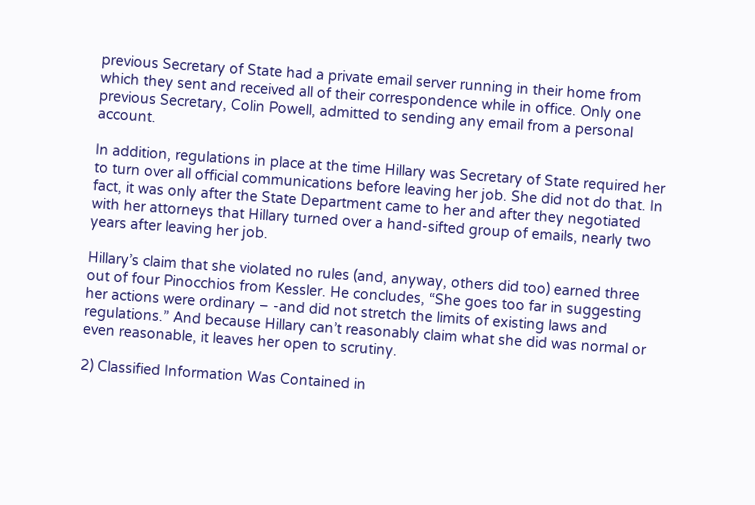previous Secretary of State had a private email server running in their home from which they sent and received all of their correspondence while in office. Only one previous Secretary, Colin Powell, admitted to sending any email from a personal account.

In addition, regulations in place at the time Hillary was Secretary of State required her to turn over all official communications before leaving her job. She did not do that. In fact, it was only after the State Department came to her and after they negotiated with her attorneys that Hillary turned over a hand-sifted group of emails, nearly two years after leaving her job.

Hillary’s claim that she violated no rules (and, anyway, others did too) earned three out of four Pinocchios from Kessler. He concludes, “She goes too far in suggesting her actions were ordinary – -and did not stretch the limits of existing laws and regulations.” And because Hillary can’t reasonably claim what she did was normal or even reasonable, it leaves her open to scrutiny.

2) Classified Information Was Contained in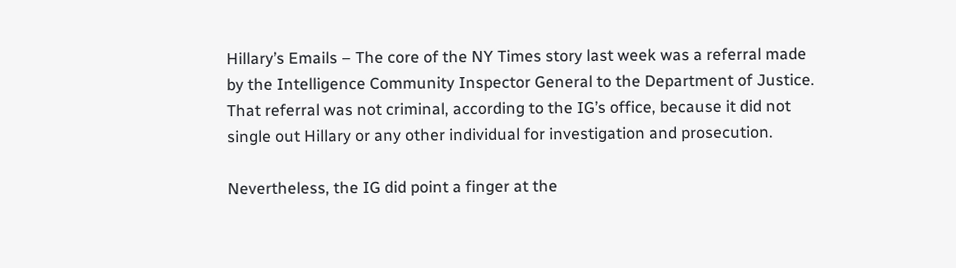Hillary’s Emails – The core of the NY Times story last week was a referral made by the Intelligence Community Inspector General to the Department of Justice. That referral was not criminal, according to the IG’s office, because it did not single out Hillary or any other individual for investigation and prosecution.

Nevertheless, the IG did point a finger at the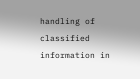handling of classified information in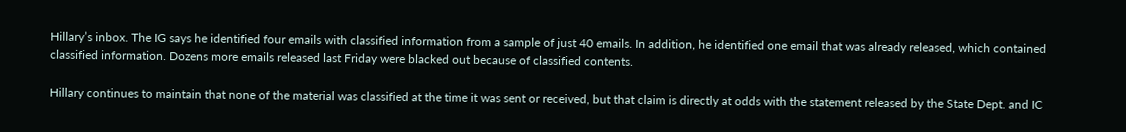Hillary’s inbox. The IG says he identified four emails with classified information from a sample of just 40 emails. In addition, he identified one email that was already released, which contained classified information. Dozens more emails released last Friday were blacked out because of classified contents.

Hillary continues to maintain that none of the material was classified at the time it was sent or received, but that claim is directly at odds with the statement released by the State Dept. and IC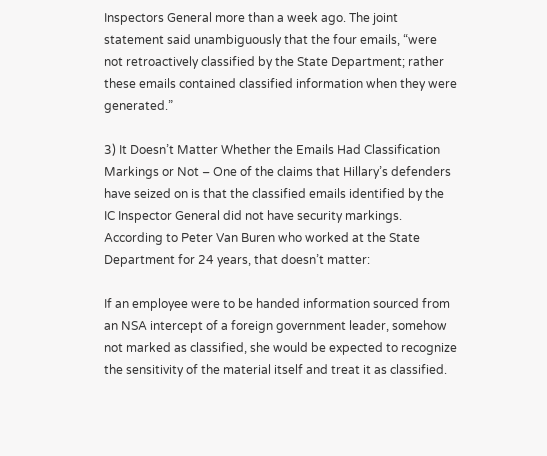Inspectors General more than a week ago. The joint statement said unambiguously that the four emails, “were not retroactively classified by the State Department; rather these emails contained classified information when they were generated.”

3) It Doesn’t Matter Whether the Emails Had Classification Markings or Not – One of the claims that Hillary’s defenders have seized on is that the classified emails identified by the IC Inspector General did not have security markings. According to Peter Van Buren who worked at the State Department for 24 years, that doesn’t matter:

If an employee were to be handed information sourced from an NSA intercept of a foreign government leader, somehow not marked as classified, she would be expected to recognize the sensitivity of the material itself and treat it as classified.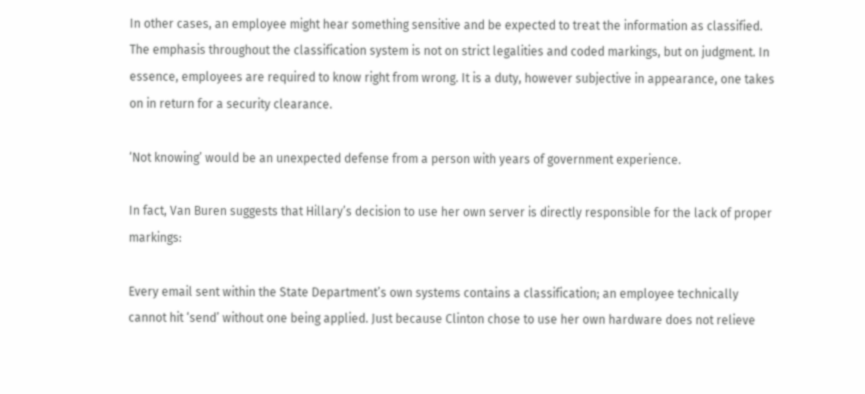In other cases, an employee might hear something sensitive and be expected to treat the information as classified. The emphasis throughout the classification system is not on strict legalities and coded markings, but on judgment. In essence, employees are required to know right from wrong. It is a duty, however subjective in appearance, one takes on in return for a security clearance.

‘Not knowing’ would be an unexpected defense from a person with years of government experience.

In fact, Van Buren suggests that Hillary’s decision to use her own server is directly responsible for the lack of proper markings:

Every email sent within the State Department’s own systems contains a classification; an employee technically cannot hit ‘send’ without one being applied. Just because Clinton chose to use her own hardware does not relieve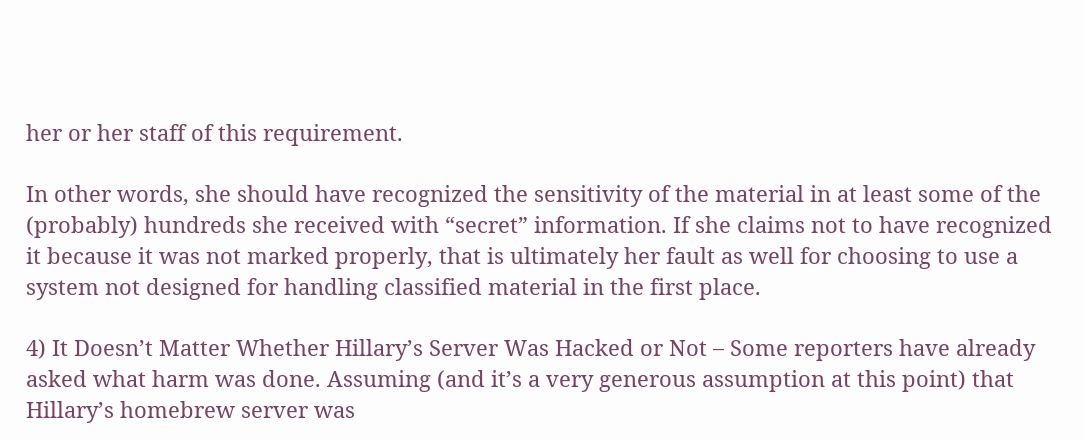her or her staff of this requirement.

In other words, she should have recognized the sensitivity of the material in at least some of the (probably) hundreds she received with “secret” information. If she claims not to have recognized it because it was not marked properly, that is ultimately her fault as well for choosing to use a system not designed for handling classified material in the first place.

4) It Doesn’t Matter Whether Hillary’s Server Was Hacked or Not – Some reporters have already asked what harm was done. Assuming (and it’s a very generous assumption at this point) that Hillary’s homebrew server was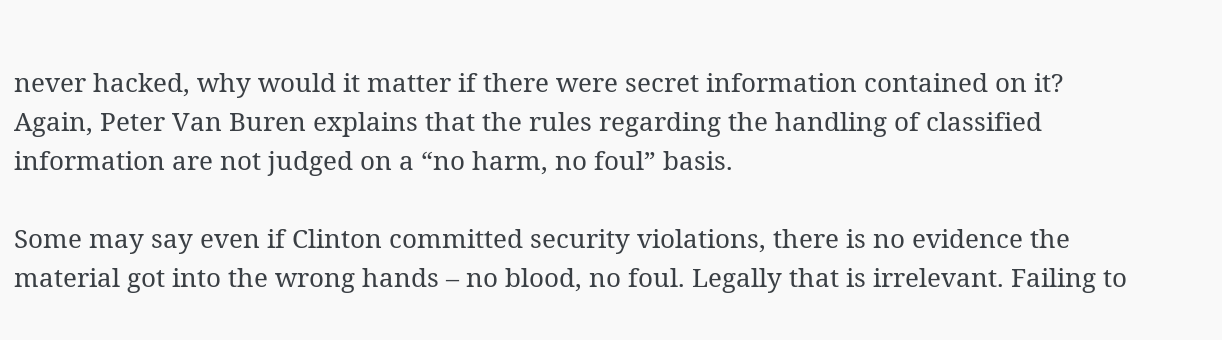never hacked, why would it matter if there were secret information contained on it? Again, Peter Van Buren explains that the rules regarding the handling of classified information are not judged on a “no harm, no foul” basis.

Some may say even if Clinton committed security violations, there is no evidence the material got into the wrong hands – no blood, no foul. Legally that is irrelevant. Failing to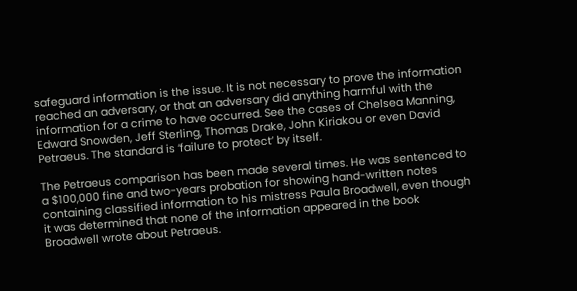safeguard information is the issue. It is not necessary to prove the information reached an adversary, or that an adversary did anything harmful with the information for a crime to have occurred. See the cases of Chelsea Manning, Edward Snowden, Jeff Sterling, Thomas Drake, John Kiriakou or even David Petraeus. The standard is ‘failure to protect’ by itself.

The Petraeus comparison has been made several times. He was sentenced to a $100,000 fine and two-years probation for showing hand-written notes containing classified information to his mistress Paula Broadwell, even though it was determined that none of the information appeared in the book Broadwell wrote about Petraeus.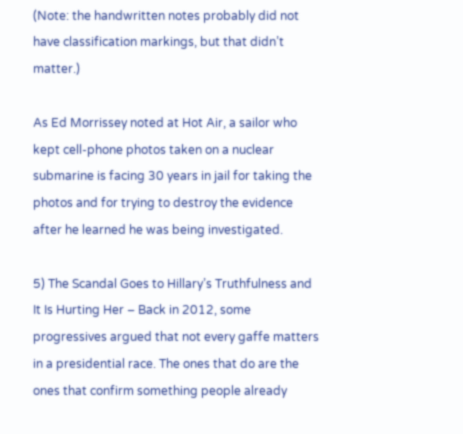(Note: the handwritten notes probably did not have classification markings, but that didn’t matter.)

As Ed Morrissey noted at Hot Air, a sailor who kept cell-phone photos taken on a nuclear submarine is facing 30 years in jail for taking the photos and for trying to destroy the evidence after he learned he was being investigated.

5) The Scandal Goes to Hillary’s Truthfulness and It Is Hurting Her – Back in 2012, some progressives argued that not every gaffe matters in a presidential race. The ones that do are the ones that confirm something people already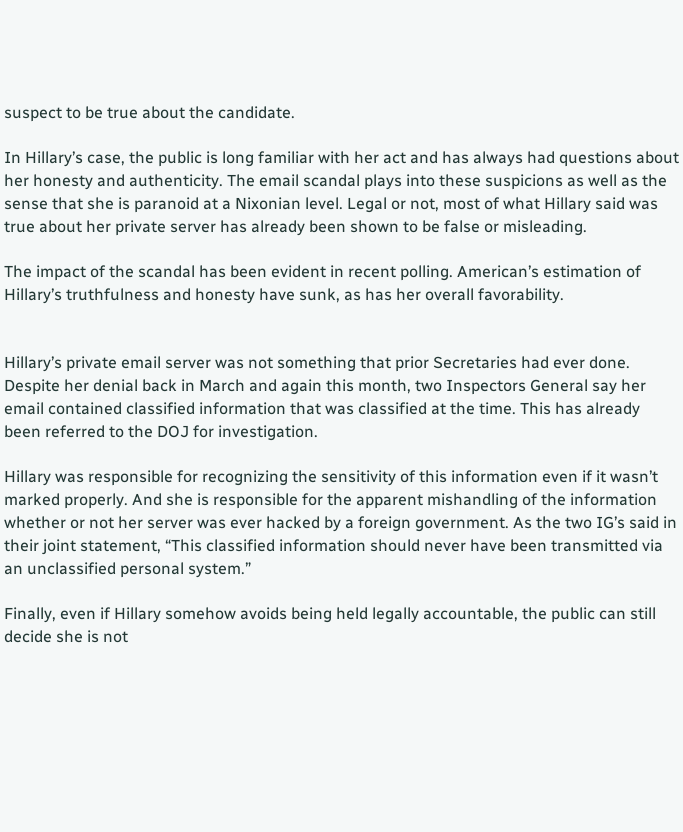suspect to be true about the candidate.

In Hillary’s case, the public is long familiar with her act and has always had questions about her honesty and authenticity. The email scandal plays into these suspicions as well as the sense that she is paranoid at a Nixonian level. Legal or not, most of what Hillary said was true about her private server has already been shown to be false or misleading.

The impact of the scandal has been evident in recent polling. American’s estimation of Hillary’s truthfulness and honesty have sunk, as has her overall favorability.


Hillary’s private email server was not something that prior Secretaries had ever done. Despite her denial back in March and again this month, two Inspectors General say her email contained classified information that was classified at the time. This has already been referred to the DOJ for investigation.

Hillary was responsible for recognizing the sensitivity of this information even if it wasn’t marked properly. And she is responsible for the apparent mishandling of the information whether or not her server was ever hacked by a foreign government. As the two IG’s said in their joint statement, “This classified information should never have been transmitted via an unclassified personal system.”

Finally, even if Hillary somehow avoids being held legally accountable, the public can still decide she is not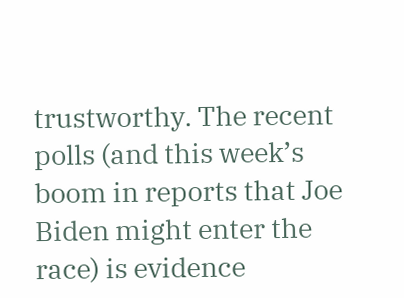trustworthy. The recent polls (and this week’s boom in reports that Joe Biden might enter the race) is evidence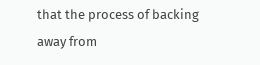that the process of backing away from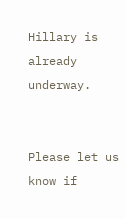Hillary is already underway.


Please let us know if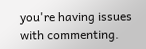you're having issues with commenting.